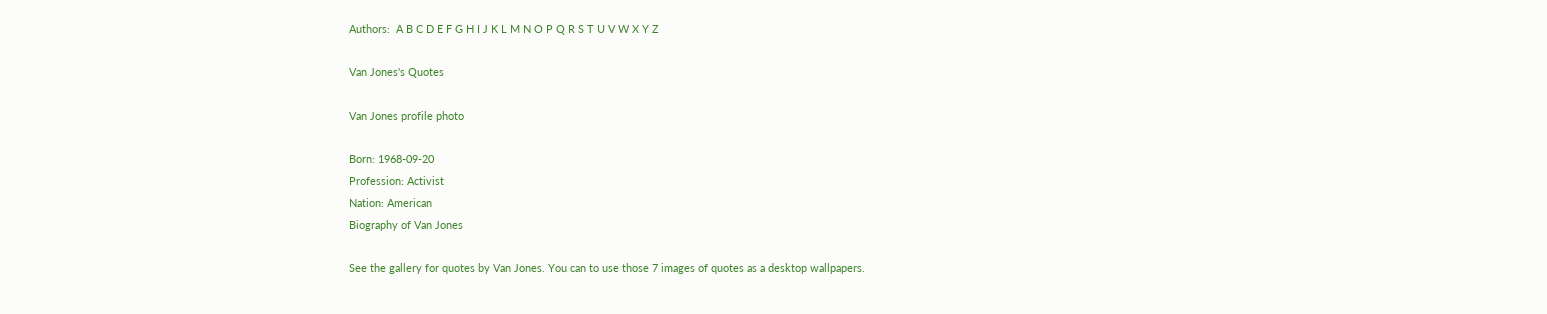Authors:  A B C D E F G H I J K L M N O P Q R S T U V W X Y Z

Van Jones's Quotes

Van Jones profile photo

Born: 1968-09-20
Profession: Activist
Nation: American
Biography of Van Jones

See the gallery for quotes by Van Jones. You can to use those 7 images of quotes as a desktop wallpapers.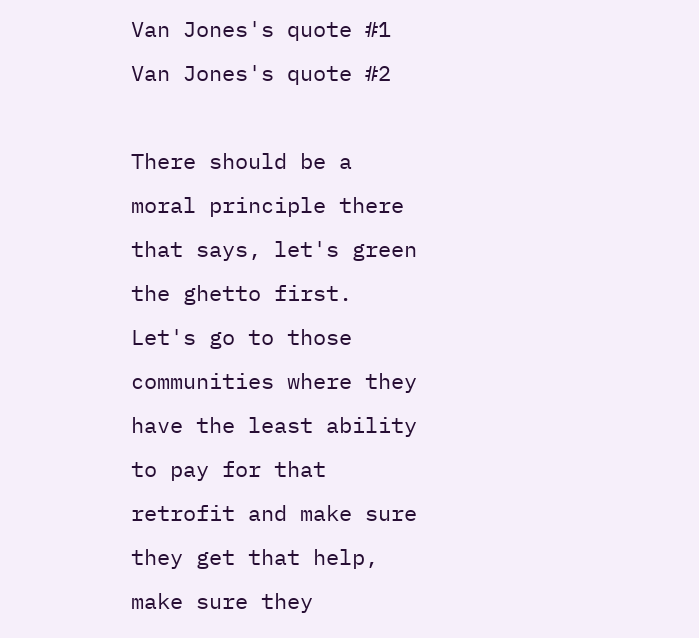Van Jones's quote #1
Van Jones's quote #2

There should be a moral principle there that says, let's green the ghetto first. Let's go to those communities where they have the least ability to pay for that retrofit and make sure they get that help, make sure they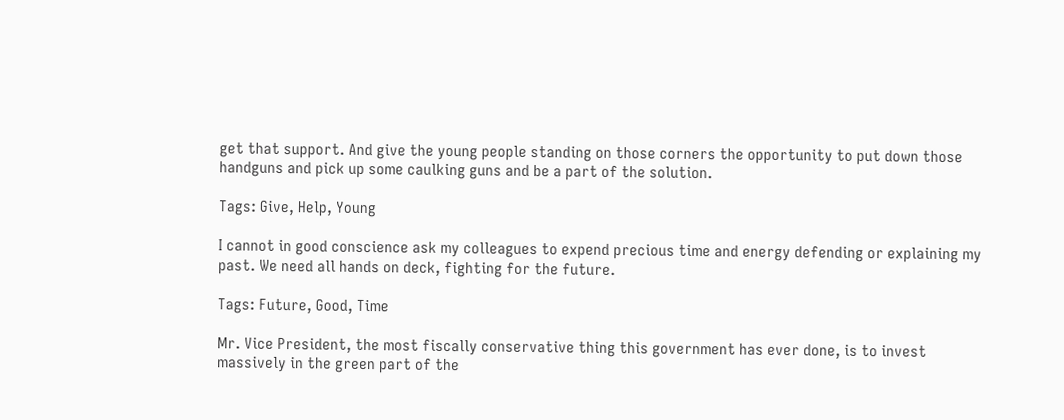get that support. And give the young people standing on those corners the opportunity to put down those handguns and pick up some caulking guns and be a part of the solution.

Tags: Give, Help, Young

I cannot in good conscience ask my colleagues to expend precious time and energy defending or explaining my past. We need all hands on deck, fighting for the future.

Tags: Future, Good, Time

Mr. Vice President, the most fiscally conservative thing this government has ever done, is to invest massively in the green part of the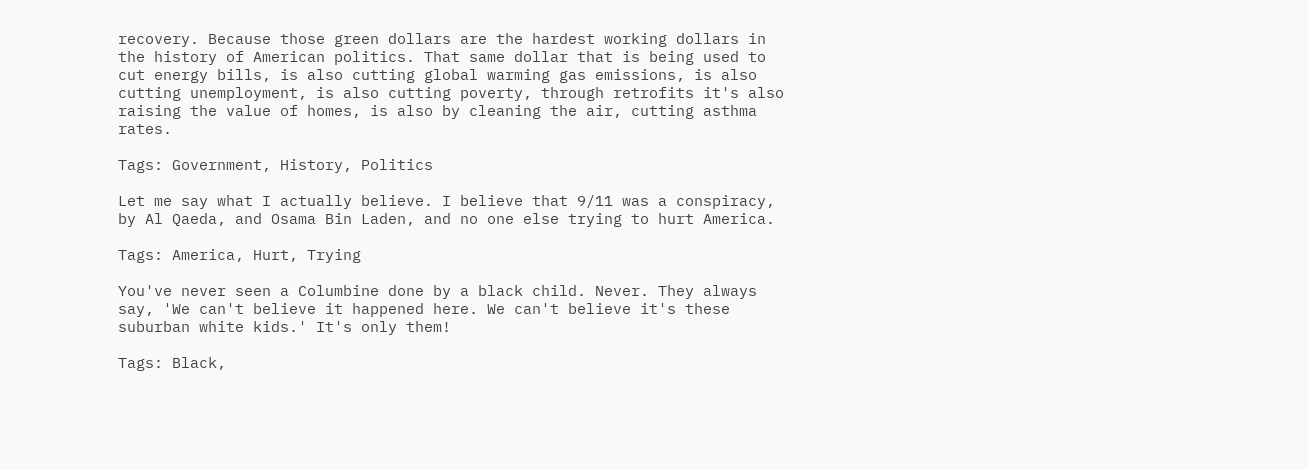recovery. Because those green dollars are the hardest working dollars in the history of American politics. That same dollar that is being used to cut energy bills, is also cutting global warming gas emissions, is also cutting unemployment, is also cutting poverty, through retrofits it's also raising the value of homes, is also by cleaning the air, cutting asthma rates.

Tags: Government, History, Politics

Let me say what I actually believe. I believe that 9/11 was a conspiracy, by Al Qaeda, and Osama Bin Laden, and no one else trying to hurt America.

Tags: America, Hurt, Trying

You've never seen a Columbine done by a black child. Never. They always say, 'We can't believe it happened here. We can't believe it's these suburban white kids.' It's only them!

Tags: Black,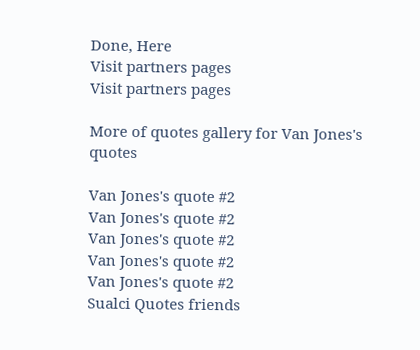Done, Here
Visit partners pages
Visit partners pages

More of quotes gallery for Van Jones's quotes

Van Jones's quote #2
Van Jones's quote #2
Van Jones's quote #2
Van Jones's quote #2
Van Jones's quote #2
Sualci Quotes friends